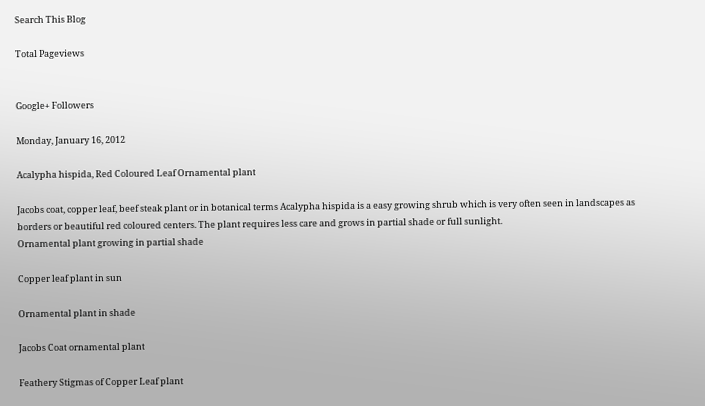Search This Blog

Total Pageviews


Google+ Followers

Monday, January 16, 2012

Acalypha hispida, Red Coloured Leaf Ornamental plant

Jacobs coat, copper leaf, beef steak plant or in botanical terms Acalypha hispida is a easy growing shrub which is very often seen in landscapes as borders or beautiful red coloured centers. The plant requires less care and grows in partial shade or full sunlight.
Ornamental plant growing in partial shade

Copper leaf plant in sun

Ornamental plant in shade

Jacobs Coat ornamental plant

Feathery Stigmas of Copper Leaf plant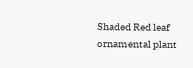Shaded Red leaf ornamental plant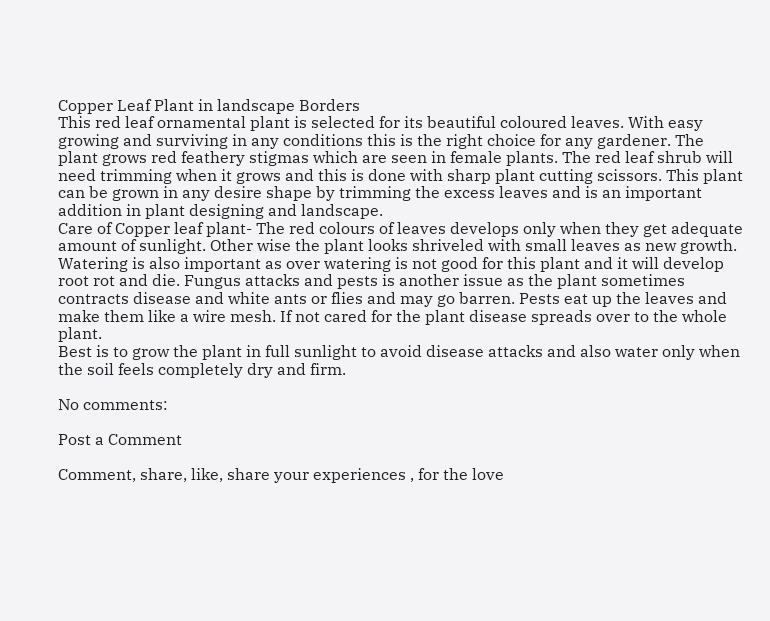Copper Leaf Plant in landscape Borders
This red leaf ornamental plant is selected for its beautiful coloured leaves. With easy growing and surviving in any conditions this is the right choice for any gardener. The plant grows red feathery stigmas which are seen in female plants. The red leaf shrub will need trimming when it grows and this is done with sharp plant cutting scissors. This plant can be grown in any desire shape by trimming the excess leaves and is an important addition in plant designing and landscape.
Care of Copper leaf plant- The red colours of leaves develops only when they get adequate amount of sunlight. Other wise the plant looks shriveled with small leaves as new growth. Watering is also important as over watering is not good for this plant and it will develop root rot and die. Fungus attacks and pests is another issue as the plant sometimes contracts disease and white ants or flies and may go barren. Pests eat up the leaves and make them like a wire mesh. If not cared for the plant disease spreads over to the whole plant.
Best is to grow the plant in full sunlight to avoid disease attacks and also water only when the soil feels completely dry and firm.

No comments:

Post a Comment

Comment, share, like, share your experiences , for the love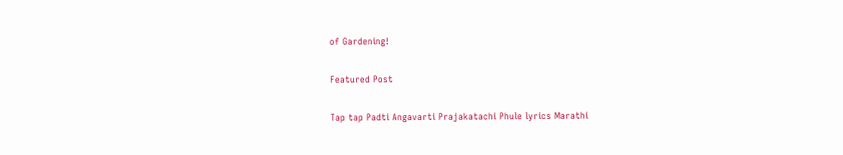of Gardening!

Featured Post

Tap tap Padti Angavarti Prajakatachi Phule lyrics Marathi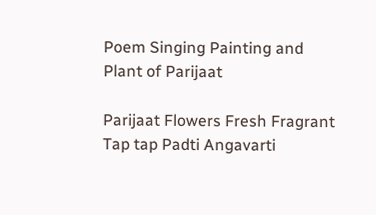Poem Singing Painting and Plant of Parijaat

Parijaat Flowers Fresh Fragrant Tap tap Padti Angavarti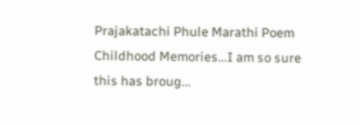Prajakatachi Phule Marathi Poem Childhood Memories...I am so sure this has broug...